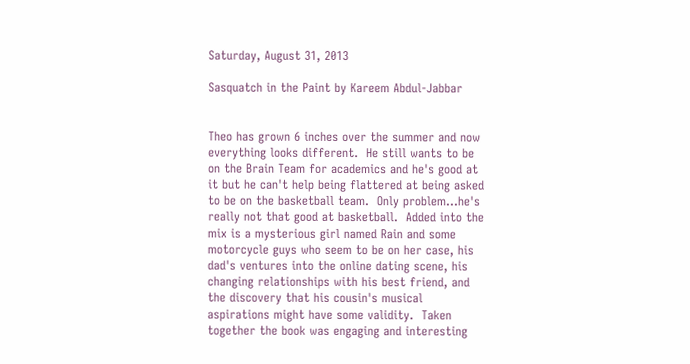Saturday, August 31, 2013

Sasquatch in the Paint by Kareem Abdul-Jabbar


Theo has grown 6 inches over the summer and now everything looks different.  He still wants to be on the Brain Team for academics and he's good at it but he can't help being flattered at being asked to be on the basketball team.  Only problem...he's really not that good at basketball.  Added into the mix is a mysterious girl named Rain and some motorcycle guys who seem to be on her case, his dad's ventures into the online dating scene, his changing relationships with his best friend, and the discovery that his cousin's musical aspirations might have some validity.  Taken together the book was engaging and interesting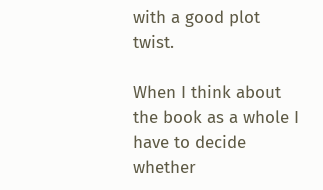with a good plot twist.

When I think about the book as a whole I have to decide whether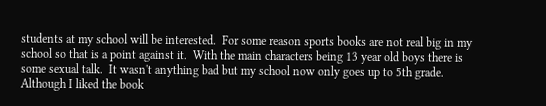students at my school will be interested.  For some reason sports books are not real big in my school so that is a point against it.  With the main characters being 13 year old boys there is some sexual talk.  It wasn't anything bad but my school now only goes up to 5th grade.  Although I liked the book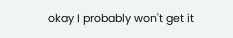okay I probably won't get it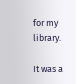for my library.

It was a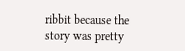ribbit because the story was pretty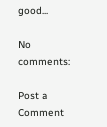good...

No comments:

Post a Comment